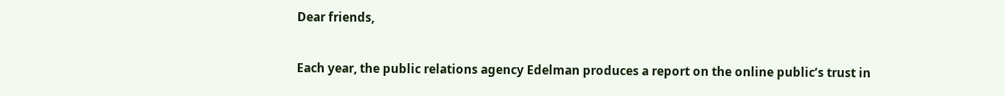Dear friends,

Each year, the public relations agency Edelman produces a report on the online public’s trust in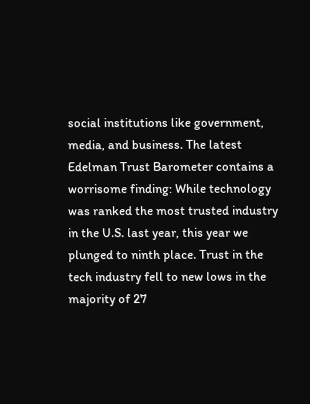social institutions like government, media, and business. The latest Edelman Trust Barometer contains a worrisome finding: While technology was ranked the most trusted industry in the U.S. last year, this year we plunged to ninth place. Trust in the tech industry fell to new lows in the majority of 27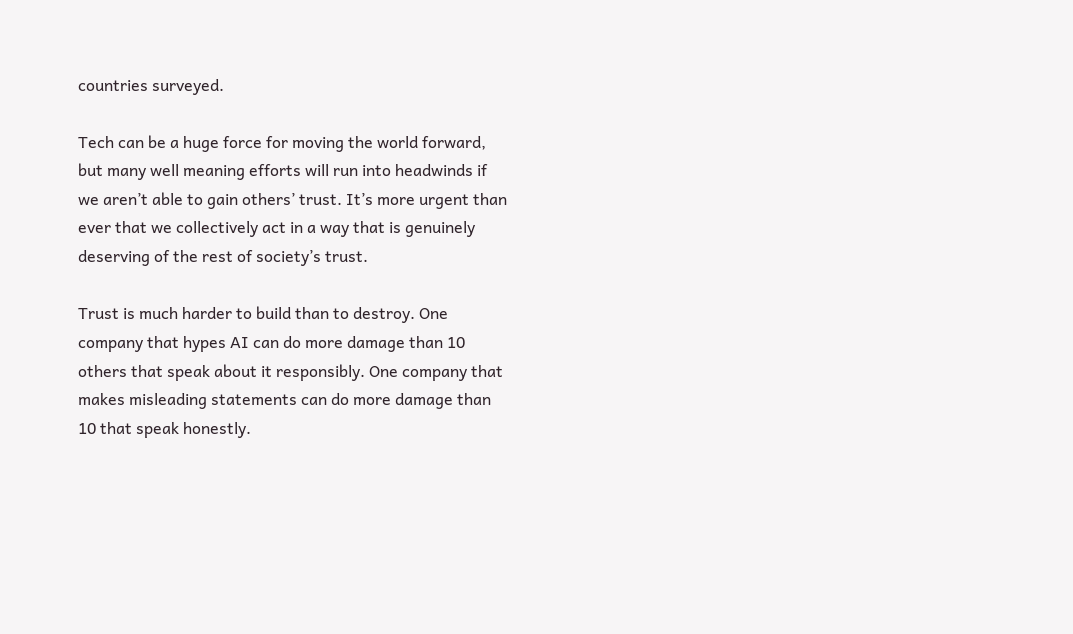countries surveyed.

Tech can be a huge force for moving the world forward, but many well meaning efforts will run into headwinds if we aren’t able to gain others’ trust. It’s more urgent than ever that we collectively act in a way that is genuinely deserving of the rest of society’s trust.

Trust is much harder to build than to destroy. One company that hypes AI can do more damage than 10 others that speak about it responsibly. One company that makes misleading statements can do more damage than 10 that speak honestly.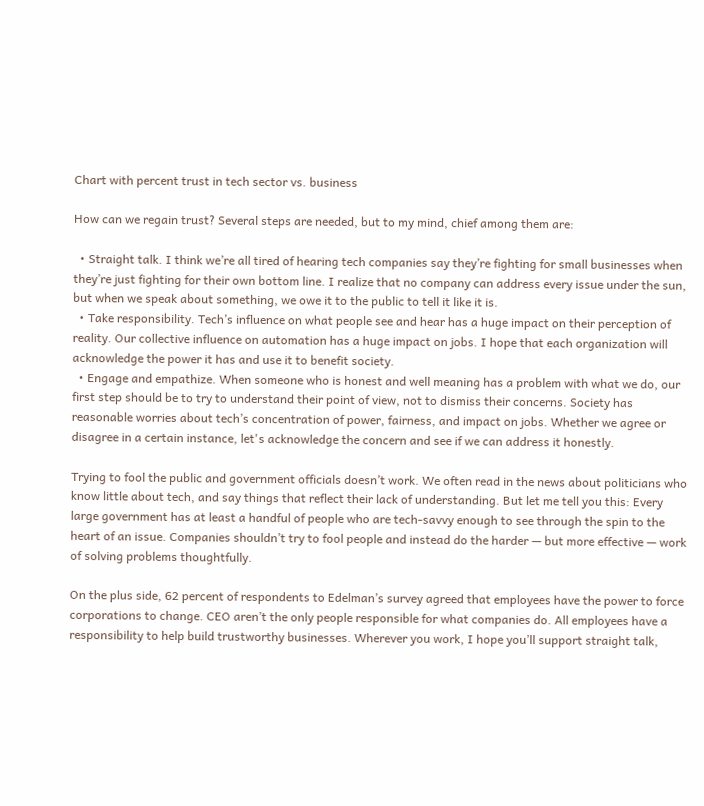Chart with percent trust in tech sector vs. business

How can we regain trust? Several steps are needed, but to my mind, chief among them are:

  • Straight talk. I think we’re all tired of hearing tech companies say they’re fighting for small businesses when they’re just fighting for their own bottom line. I realize that no company can address every issue under the sun, but when we speak about something, we owe it to the public to tell it like it is.
  • Take responsibility. Tech’s influence on what people see and hear has a huge impact on their perception of reality. Our collective influence on automation has a huge impact on jobs. I hope that each organization will acknowledge the power it has and use it to benefit society.
  • Engage and empathize. When someone who is honest and well meaning has a problem with what we do, our first step should be to try to understand their point of view, not to dismiss their concerns. Society has reasonable worries about tech’s concentration of power, fairness, and impact on jobs. Whether we agree or disagree in a certain instance, let's acknowledge the concern and see if we can address it honestly.

Trying to fool the public and government officials doesn’t work. We often read in the news about politicians who know little about tech, and say things that reflect their lack of understanding. But let me tell you this: Every large government has at least a handful of people who are tech-savvy enough to see through the spin to the heart of an issue. Companies shouldn’t try to fool people and instead do the harder — but more effective — work of solving problems thoughtfully.

On the plus side, 62 percent of respondents to Edelman’s survey agreed that employees have the power to force corporations to change. CEO aren’t the only people responsible for what companies do. All employees have a responsibility to help build trustworthy businesses. Wherever you work, I hope you’ll support straight talk,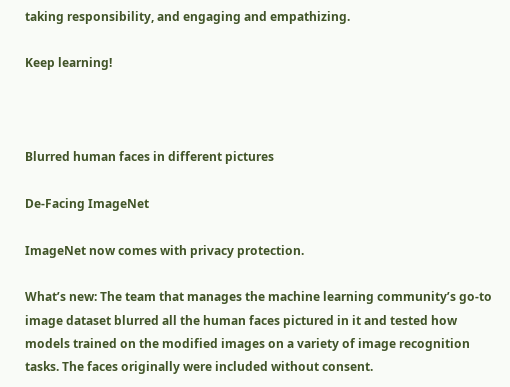taking responsibility, and engaging and empathizing.

Keep learning!



Blurred human faces in different pictures

De-Facing ImageNet

ImageNet now comes with privacy protection.

What’s new: The team that manages the machine learning community’s go-to image dataset blurred all the human faces pictured in it and tested how models trained on the modified images on a variety of image recognition tasks. The faces originally were included without consent.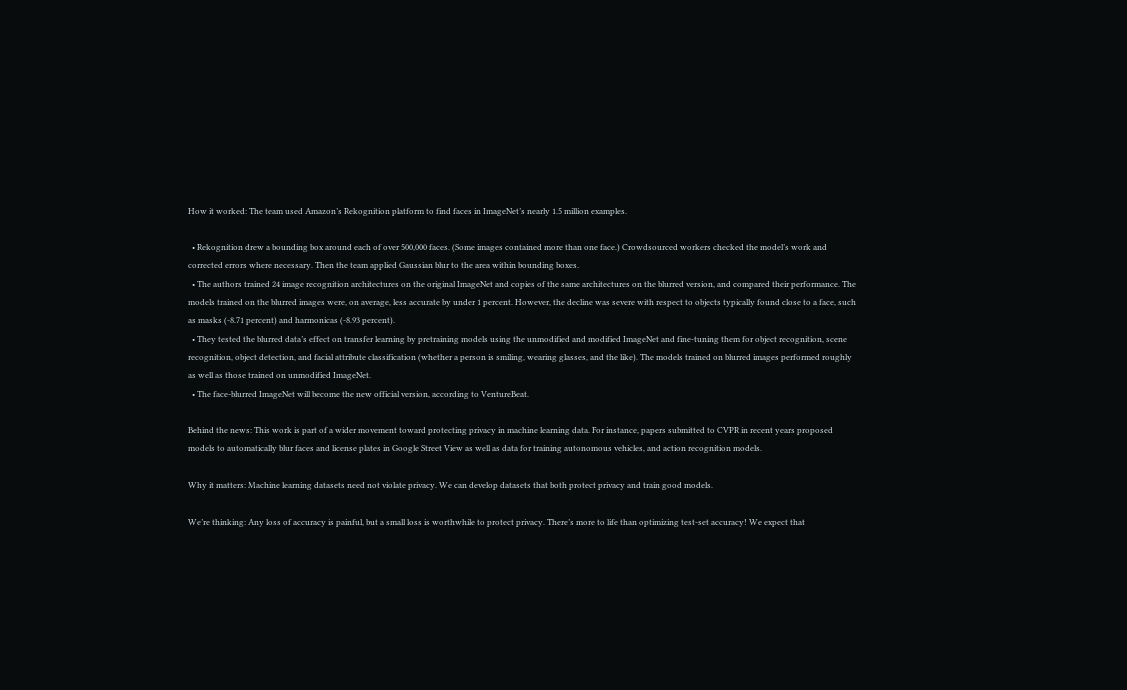How it worked: The team used Amazon’s Rekognition platform to find faces in ImageNet’s nearly 1.5 million examples.

  • Rekognition drew a bounding box around each of over 500,000 faces. (Some images contained more than one face.) Crowdsourced workers checked the model’s work and corrected errors where necessary. Then the team applied Gaussian blur to the area within bounding boxes.
  • The authors trained 24 image recognition architectures on the original ImageNet and copies of the same architectures on the blurred version, and compared their performance. The models trained on the blurred images were, on average, less accurate by under 1 percent. However, the decline was severe with respect to objects typically found close to a face, such as masks (-8.71 percent) and harmonicas (-8.93 percent).
  • They tested the blurred data’s effect on transfer learning by pretraining models using the unmodified and modified ImageNet and fine-tuning them for object recognition, scene recognition, object detection, and facial attribute classification (whether a person is smiling, wearing glasses, and the like). The models trained on blurred images performed roughly as well as those trained on unmodified ImageNet.
  • The face-blurred ImageNet will become the new official version, according to VentureBeat.

Behind the news: This work is part of a wider movement toward protecting privacy in machine learning data. For instance, papers submitted to CVPR in recent years proposed models to automatically blur faces and license plates in Google Street View as well as data for training autonomous vehicles, and action recognition models.

Why it matters: Machine learning datasets need not violate privacy. We can develop datasets that both protect privacy and train good models.

We’re thinking: Any loss of accuracy is painful, but a small loss is worthwhile to protect privacy. There’s more to life than optimizing test-set accuracy! We expect that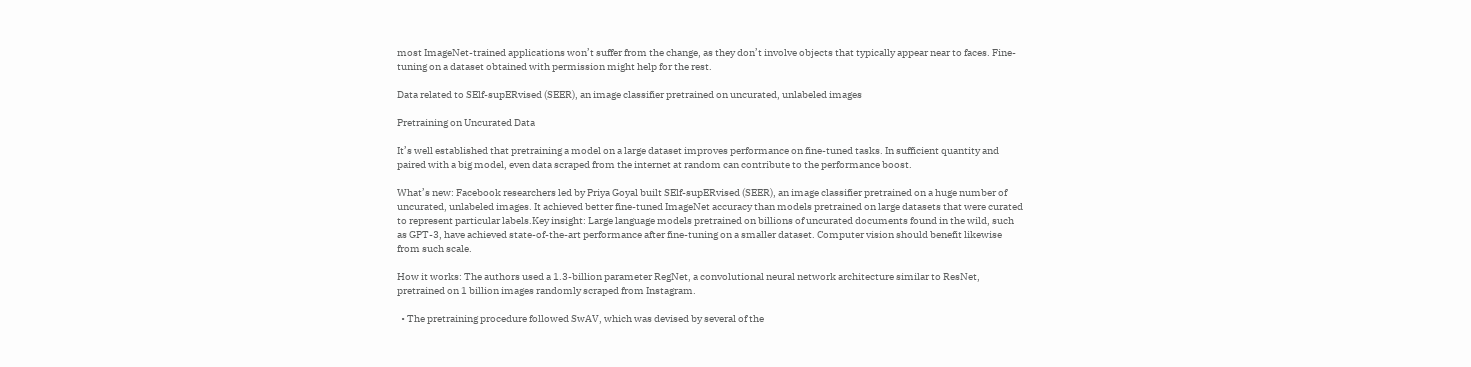most ImageNet-trained applications won’t suffer from the change, as they don’t involve objects that typically appear near to faces. Fine-tuning on a dataset obtained with permission might help for the rest.

Data related to SElf-supERvised (SEER), an image classifier pretrained on uncurated, unlabeled images

Pretraining on Uncurated Data

It’s well established that pretraining a model on a large dataset improves performance on fine-tuned tasks. In sufficient quantity and paired with a big model, even data scraped from the internet at random can contribute to the performance boost.

What’s new: Facebook researchers led by Priya Goyal built SElf-supERvised (SEER), an image classifier pretrained on a huge number of uncurated, unlabeled images. It achieved better fine-tuned ImageNet accuracy than models pretrained on large datasets that were curated  to represent particular labels.Key insight: Large language models pretrained on billions of uncurated documents found in the wild, such as GPT-3, have achieved state-of-the-art performance after fine-tuning on a smaller dataset. Computer vision should benefit likewise from such scale.

How it works: The authors used a 1.3-billion parameter RegNet, a convolutional neural network architecture similar to ResNet, pretrained on 1 billion images randomly scraped from Instagram.

  • The pretraining procedure followed SwAV, which was devised by several of the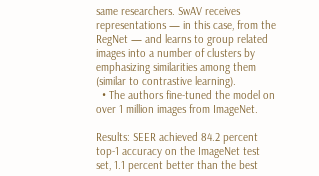same researchers. SwAV receives representations — in this case, from the RegNet — and learns to group related images into a number of clusters by emphasizing similarities among them (similar to contrastive learning).
  • The authors fine-tuned the model on over 1 million images from ImageNet.

Results: SEER achieved 84.2 percent top-1 accuracy on the ImageNet test set, 1.1 percent better than the best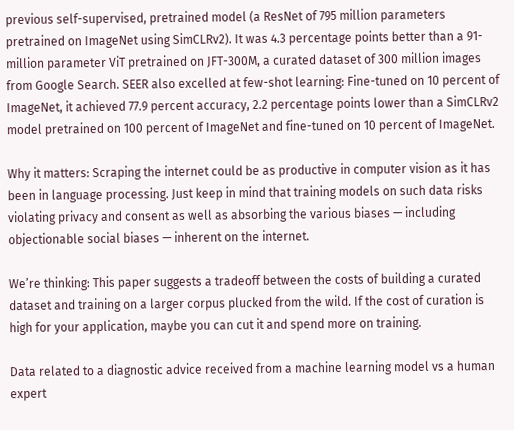previous self-supervised, pretrained model (a ResNet of 795 million parameters pretrained on ImageNet using SimCLRv2). It was 4.3 percentage points better than a 91-million parameter ViT pretrained on JFT-300M, a curated dataset of 300 million images from Google Search. SEER also excelled at few-shot learning: Fine-tuned on 10 percent of ImageNet, it achieved 77.9 percent accuracy, 2.2 percentage points lower than a SimCLRv2 model pretrained on 100 percent of ImageNet and fine-tuned on 10 percent of ImageNet.

Why it matters: Scraping the internet could be as productive in computer vision as it has been in language processing. Just keep in mind that training models on such data risks violating privacy and consent as well as absorbing the various biases — including objectionable social biases — inherent on the internet.

We’re thinking: This paper suggests a tradeoff between the costs of building a curated dataset and training on a larger corpus plucked from the wild. If the cost of curation is high for your application, maybe you can cut it and spend more on training.

Data related to a diagnostic advice received from a machine learning model vs a human expert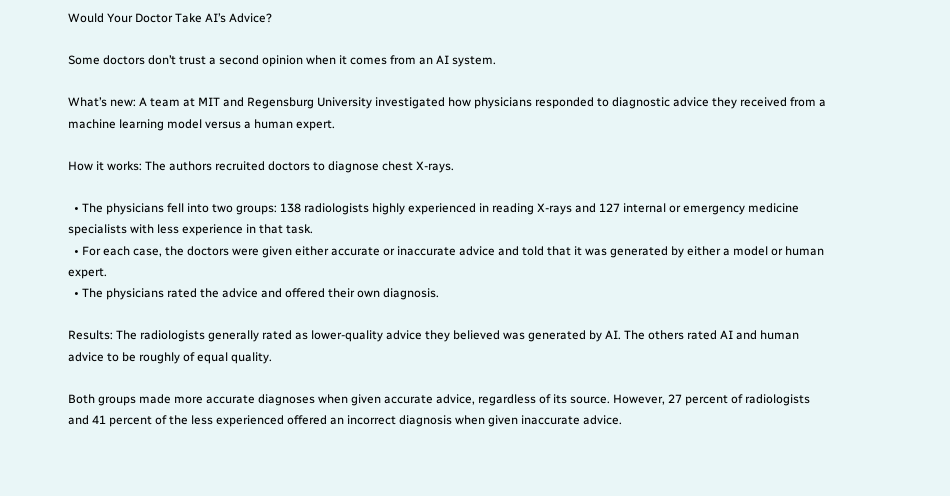Would Your Doctor Take AI’s Advice?

Some doctors don’t trust a second opinion when it comes from an AI system.

What’s new: A team at MIT and Regensburg University investigated how physicians responded to diagnostic advice they received from a machine learning model versus a human expert.

How it works: The authors recruited doctors to diagnose chest X-rays.

  • The physicians fell into two groups: 138 radiologists highly experienced in reading X-rays and 127 internal or emergency medicine specialists with less experience in that task.
  • For each case, the doctors were given either accurate or inaccurate advice and told that it was generated by either a model or human expert.
  • The physicians rated the advice and offered their own diagnosis.

Results: The radiologists generally rated as lower-quality advice they believed was generated by AI. The others rated AI and human advice to be roughly of equal quality.

Both groups made more accurate diagnoses when given accurate advice, regardless of its source. However, 27 percent of radiologists and 41 percent of the less experienced offered an incorrect diagnosis when given inaccurate advice.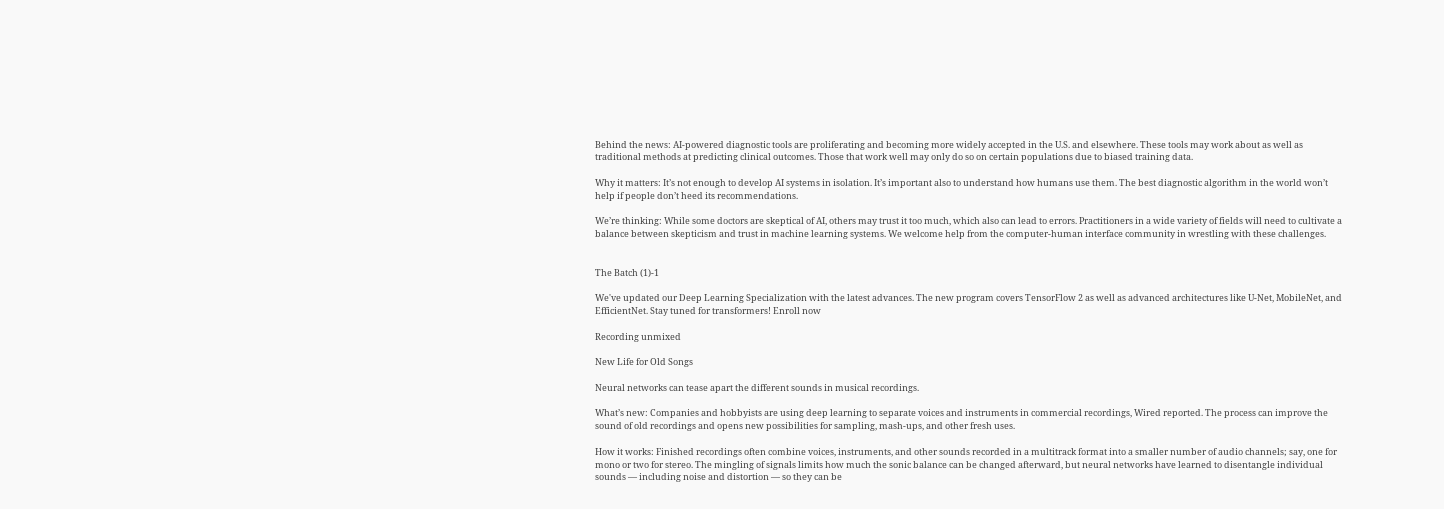Behind the news: AI-powered diagnostic tools are proliferating and becoming more widely accepted in the U.S. and elsewhere. These tools may work about as well as traditional methods at predicting clinical outcomes. Those that work well may only do so on certain populations due to biased training data.

Why it matters: It’s not enough to develop AI systems in isolation. It’s important also to understand how humans use them. The best diagnostic algorithm in the world won’t help if people don’t heed its recommendations.

We’re thinking: While some doctors are skeptical of AI, others may trust it too much, which also can lead to errors. Practitioners in a wide variety of fields will need to cultivate a balance between skepticism and trust in machine learning systems. We welcome help from the computer-human interface community in wrestling with these challenges.


The Batch (1)-1

We've updated our Deep Learning Specialization with the latest advances. The new program covers TensorFlow 2 as well as advanced architectures like U-Net, MobileNet, and EfficientNet. Stay tuned for transformers! Enroll now

Recording unmixed

New Life for Old Songs

Neural networks can tease apart the different sounds in musical recordings.

What’s new: Companies and hobbyists are using deep learning to separate voices and instruments in commercial recordings, Wired reported. The process can improve the sound of old recordings and opens new possibilities for sampling, mash-ups, and other fresh uses.

How it works: Finished recordings often combine voices, instruments, and other sounds recorded in a multitrack format into a smaller number of audio channels; say, one for mono or two for stereo. The mingling of signals limits how much the sonic balance can be changed afterward, but neural networks have learned to disentangle individual sounds — including noise and distortion — so they can be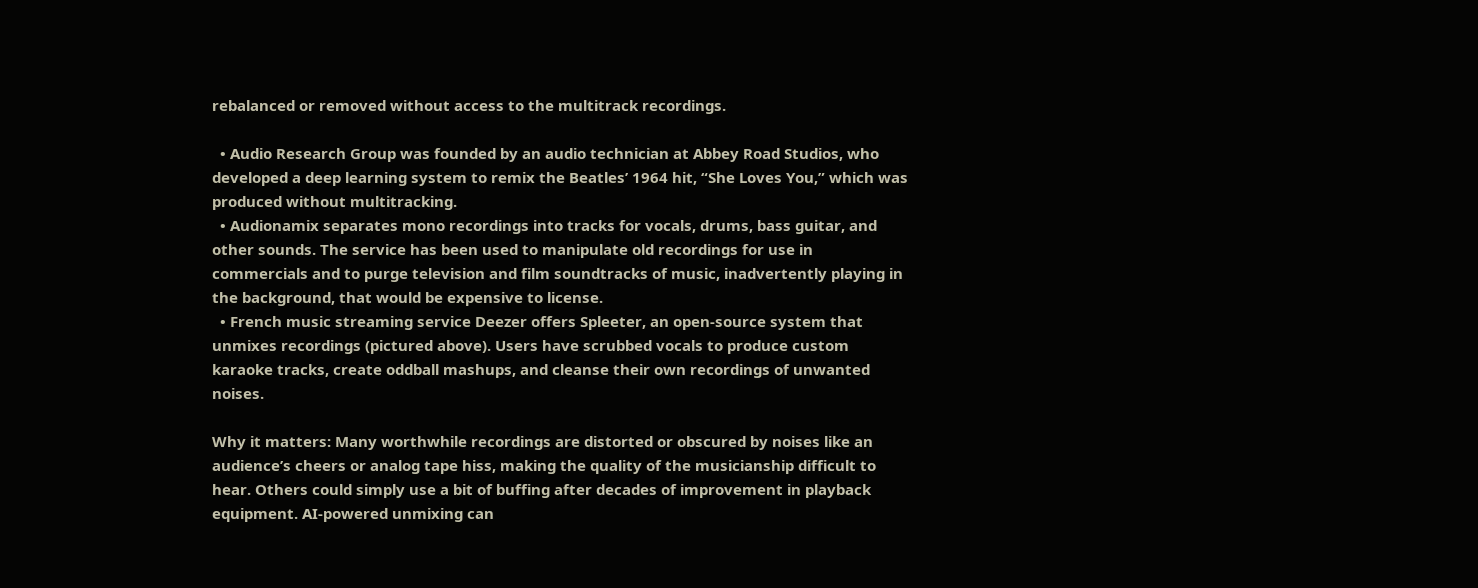rebalanced or removed without access to the multitrack recordings.

  • Audio Research Group was founded by an audio technician at Abbey Road Studios, who developed a deep learning system to remix the Beatles’ 1964 hit, “She Loves You,” which was produced without multitracking.
  • Audionamix separates mono recordings into tracks for vocals, drums, bass guitar, and other sounds. The service has been used to manipulate old recordings for use in commercials and to purge television and film soundtracks of music, inadvertently playing in the background, that would be expensive to license.
  • French music streaming service Deezer offers Spleeter, an open-source system that unmixes recordings (pictured above). Users have scrubbed vocals to produce custom karaoke tracks, create oddball mashups, and cleanse their own recordings of unwanted noises.

Why it matters: Many worthwhile recordings are distorted or obscured by noises like an audience’s cheers or analog tape hiss, making the quality of the musicianship difficult to hear. Others could simply use a bit of buffing after decades of improvement in playback equipment. AI-powered unmixing can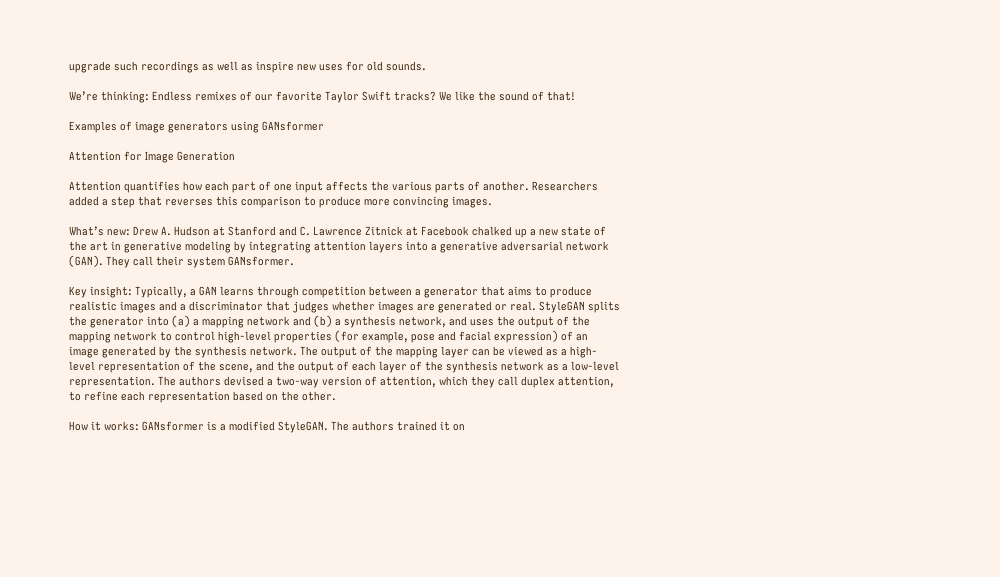upgrade such recordings as well as inspire new uses for old sounds.

We’re thinking: Endless remixes of our favorite Taylor Swift tracks? We like the sound of that!

Examples of image generators using GANsformer

Attention for Image Generation

Attention quantifies how each part of one input affects the various parts of another. Researchers added a step that reverses this comparison to produce more convincing images.

What’s new: Drew A. Hudson at Stanford and C. Lawrence Zitnick at Facebook chalked up a new state of the art in generative modeling by integrating attention layers into a generative adversarial network (GAN). They call their system GANsformer.

Key insight: Typically, a GAN learns through competition between a generator that aims to produce realistic images and a discriminator that judges whether images are generated or real. StyleGAN splits the generator into (a) a mapping network and (b) a synthesis network, and uses the output of the mapping network to control high-level properties (for example, pose and facial expression) of an image generated by the synthesis network. The output of the mapping layer can be viewed as a high-level representation of the scene, and the output of each layer of the synthesis network as a low-level representation. The authors devised a two-way version of attention, which they call duplex attention, to refine each representation based on the other.

How it works: GANsformer is a modified StyleGAN. The authors trained it on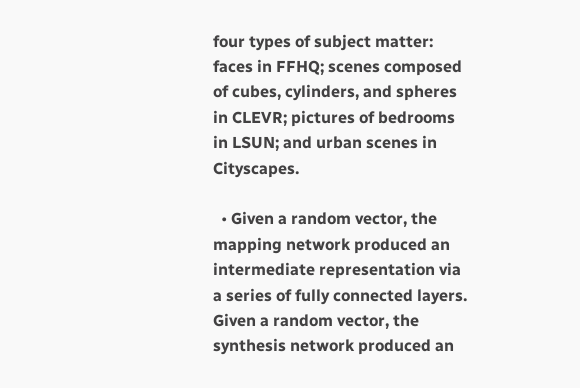four types of subject matter: faces in FFHQ; scenes composed of cubes, cylinders, and spheres in CLEVR; pictures of bedrooms in LSUN; and urban scenes in Cityscapes.

  • Given a random vector, the mapping network produced an intermediate representation via a series of fully connected layers. Given a random vector, the synthesis network produced an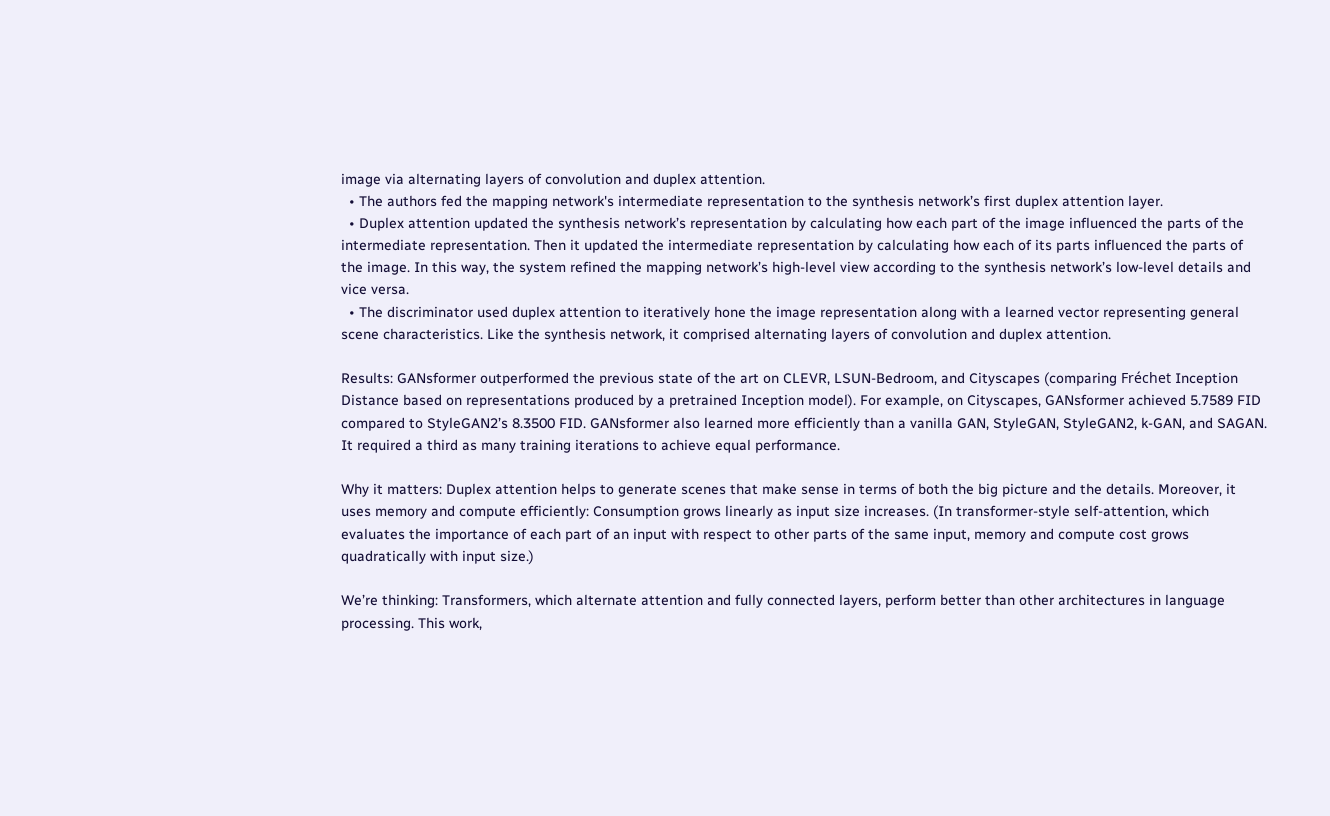image via alternating layers of convolution and duplex attention.
  • The authors fed the mapping network's intermediate representation to the synthesis network’s first duplex attention layer.
  • Duplex attention updated the synthesis network’s representation by calculating how each part of the image influenced the parts of the intermediate representation. Then it updated the intermediate representation by calculating how each of its parts influenced the parts of the image. In this way, the system refined the mapping network’s high-level view according to the synthesis network’s low-level details and vice versa.
  • The discriminator used duplex attention to iteratively hone the image representation along with a learned vector representing general scene characteristics. Like the synthesis network, it comprised alternating layers of convolution and duplex attention.

Results: GANsformer outperformed the previous state of the art on CLEVR, LSUN-Bedroom, and Cityscapes (comparing Fréchet Inception Distance based on representations produced by a pretrained Inception model). For example, on Cityscapes, GANsformer achieved 5.7589 FID compared to StyleGAN2’s 8.3500 FID. GANsformer also learned more efficiently than a vanilla GAN, StyleGAN, StyleGAN2, k-GAN, and SAGAN. It required a third as many training iterations to achieve equal performance.

Why it matters: Duplex attention helps to generate scenes that make sense in terms of both the big picture and the details. Moreover, it uses memory and compute efficiently: Consumption grows linearly as input size increases. (In transformer-style self-attention, which evaluates the importance of each part of an input with respect to other parts of the same input, memory and compute cost grows quadratically with input size.)

We’re thinking: Transformers, which alternate attention and fully connected layers, perform better than other architectures in language processing. This work,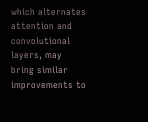which alternates attention and convolutional layers, may bring similar improvements to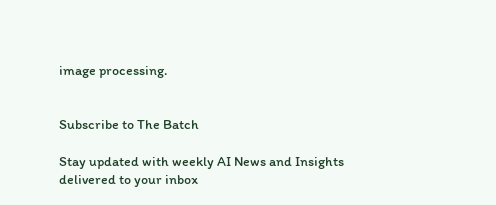image processing.


Subscribe to The Batch

Stay updated with weekly AI News and Insights delivered to your inbox